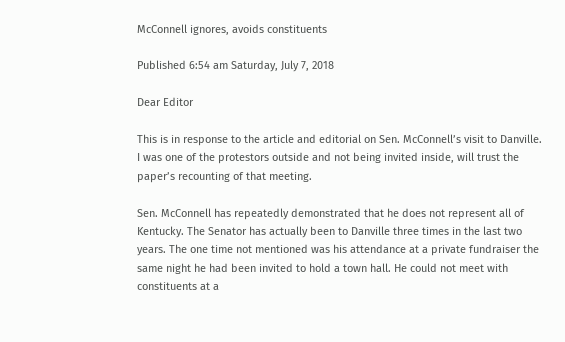McConnell ignores, avoids constituents

Published 6:54 am Saturday, July 7, 2018

Dear Editor

This is in response to the article and editorial on Sen. McConnell’s visit to Danville. I was one of the protestors outside and not being invited inside, will trust the paper’s recounting of that meeting.

Sen. McConnell has repeatedly demonstrated that he does not represent all of Kentucky. The Senator has actually been to Danville three times in the last two years. The one time not mentioned was his attendance at a private fundraiser the same night he had been invited to hold a town hall. He could not meet with constituents at a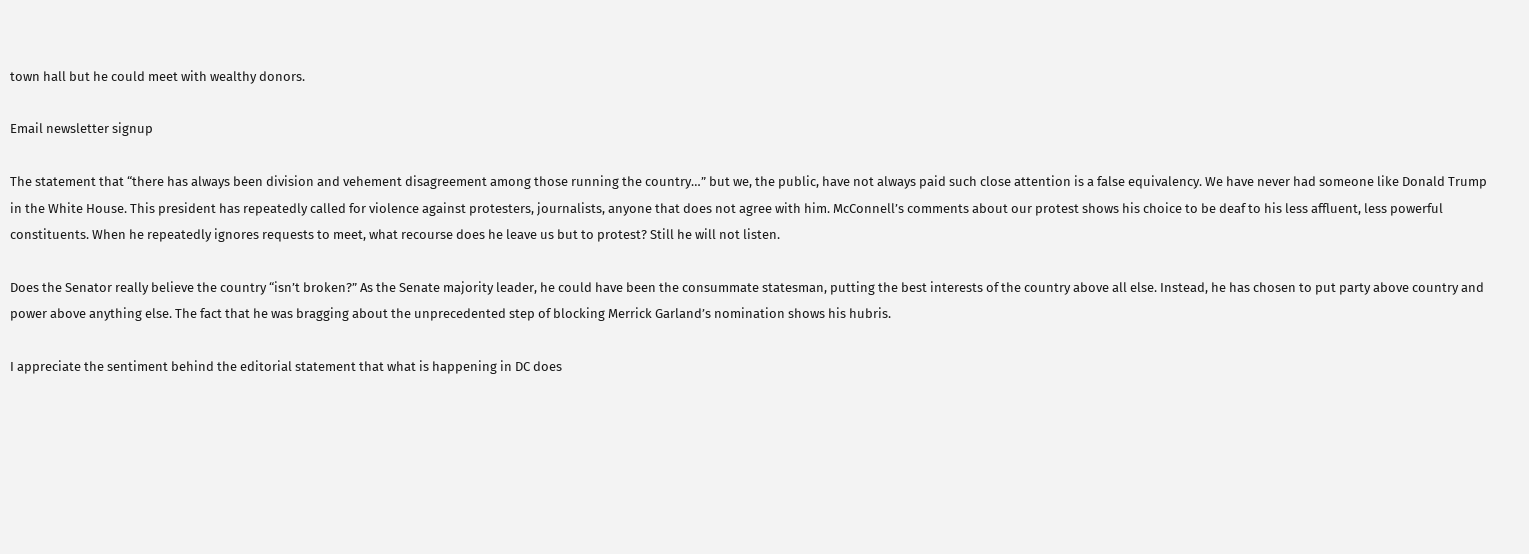town hall but he could meet with wealthy donors.

Email newsletter signup

The statement that “there has always been division and vehement disagreement among those running the country…” but we, the public, have not always paid such close attention is a false equivalency. We have never had someone like Donald Trump in the White House. This president has repeatedly called for violence against protesters, journalists, anyone that does not agree with him. McConnell’s comments about our protest shows his choice to be deaf to his less affluent, less powerful constituents. When he repeatedly ignores requests to meet, what recourse does he leave us but to protest? Still he will not listen.

Does the Senator really believe the country “isn’t broken?” As the Senate majority leader, he could have been the consummate statesman, putting the best interests of the country above all else. Instead, he has chosen to put party above country and power above anything else. The fact that he was bragging about the unprecedented step of blocking Merrick Garland’s nomination shows his hubris.

I appreciate the sentiment behind the editorial statement that what is happening in DC does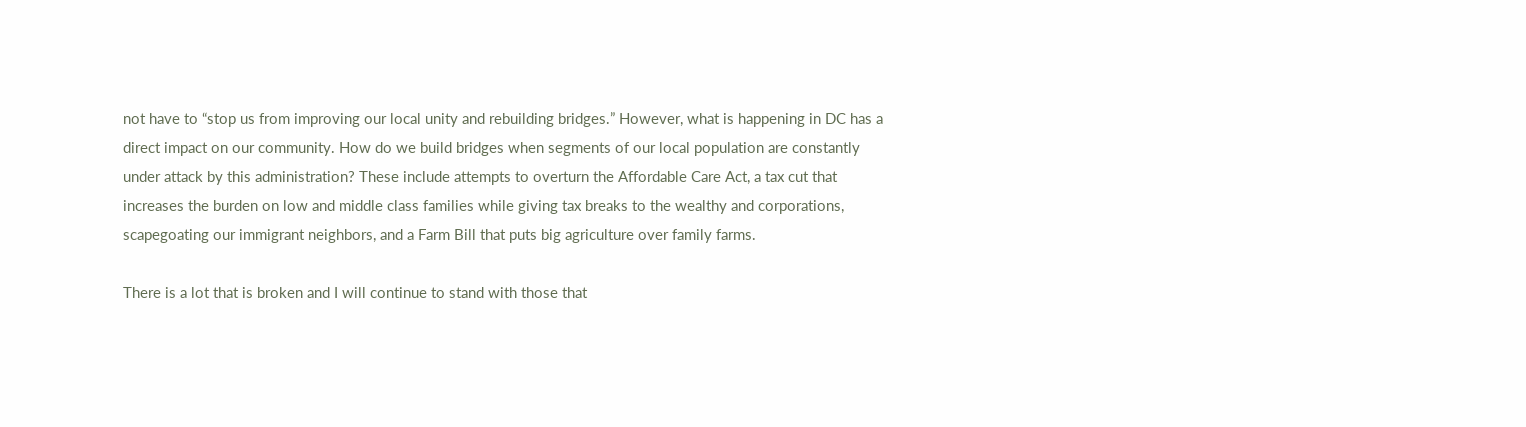not have to “stop us from improving our local unity and rebuilding bridges.” However, what is happening in DC has a direct impact on our community. How do we build bridges when segments of our local population are constantly under attack by this administration? These include attempts to overturn the Affordable Care Act, a tax cut that increases the burden on low and middle class families while giving tax breaks to the wealthy and corporations, scapegoating our immigrant neighbors, and a Farm Bill that puts big agriculture over family farms.

There is a lot that is broken and I will continue to stand with those that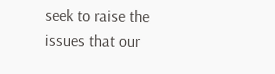seek to raise the issues that our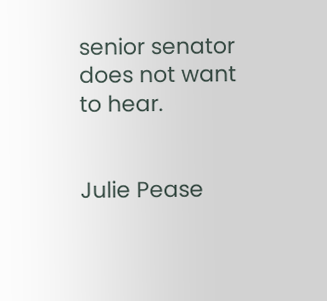senior senator does not want to hear.


Julie Pease